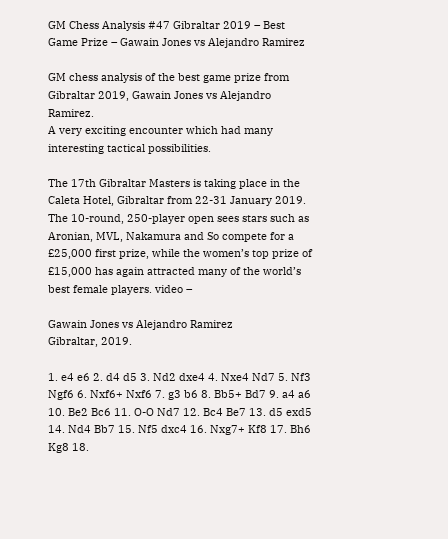GM Chess Analysis #47 Gibraltar 2019 – Best Game Prize – Gawain Jones vs Alejandro Ramirez

GM chess analysis of the best game prize from Gibraltar 2019, Gawain Jones vs Alejandro Ramirez.
A very exciting encounter which had many interesting tactical possibilities.

The 17th Gibraltar Masters is taking place in the Caleta Hotel, Gibraltar from 22-31 January 2019. The 10-round, 250-player open sees stars such as Aronian, MVL, Nakamura and So compete for a £25,000 first prize, while the women’s top prize of £15,000 has again attracted many of the world’s best female players. video –

Gawain Jones vs Alejandro Ramirez
Gibraltar, 2019.

1. e4 e6 2. d4 d5 3. Nd2 dxe4 4. Nxe4 Nd7 5. Nf3 Ngf6 6. Nxf6+ Nxf6 7. g3 b6 8. Bb5+ Bd7 9. a4 a6 10. Be2 Bc6 11. O-O Nd7 12. Bc4 Be7 13. d5 exd5 14. Nd4 Bb7 15. Nf5 dxc4 16. Nxg7+ Kf8 17. Bh6 Kg8 18.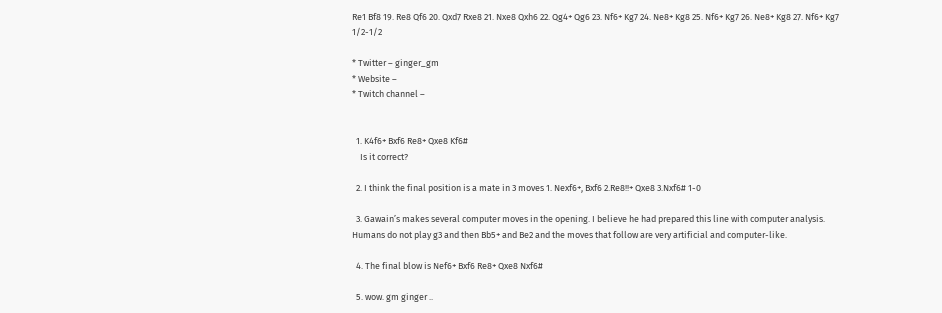Re1 Bf8 19. Re8 Qf6 20. Qxd7 Rxe8 21. Nxe8 Qxh6 22. Qg4+ Qg6 23. Nf6+ Kg7 24. Ne8+ Kg8 25. Nf6+ Kg7 26. Ne8+ Kg8 27. Nf6+ Kg7 1/2-1/2

* Twitter – ginger_gm
* Website –
* Twitch channel –


  1. K4f6+ Bxf6 Re8+ Qxe8 Kf6#
    Is it correct?

  2. I think the final position is a mate in 3 moves 1. Nexf6+, Bxf6 2.Re8!!+ Qxe8 3.Nxf6# 1-0

  3. Gawain’s makes several computer moves in the opening. I believe he had prepared this line with computer analysis. Humans do not play g3 and then Bb5+ and Be2 and the moves that follow are very artificial and computer-like.

  4. The final blow is Nef6+ Bxf6 Re8+ Qxe8 Nxf6#

  5. wow. gm ginger ..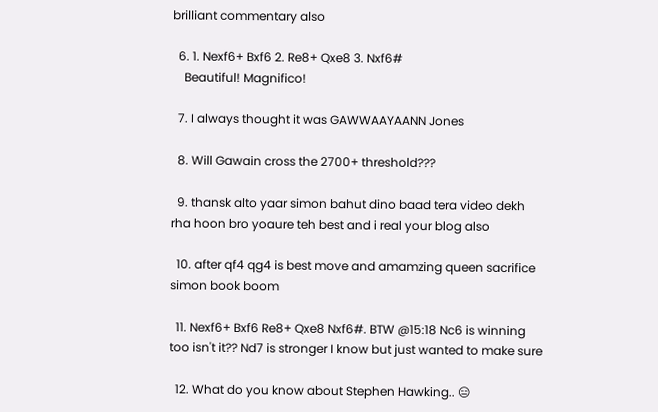brilliant commentary also

  6. 1. Nexf6+ Bxf6 2. Re8+ Qxe8 3. Nxf6#
    Beautiful! Magnifico!

  7. I always thought it was GAWWAAYAANN Jones

  8. Will Gawain cross the 2700+ threshold???

  9. thansk alto yaar simon bahut dino baad tera video dekh rha hoon bro yoaure teh best and i real your blog also

  10. after qf4 qg4 is best move and amamzing queen sacrifice simon book boom

  11. Nexf6+ Bxf6 Re8+ Qxe8 Nxf6#. BTW @15:18 Nc6 is winning too isn't it?? Nd7 is stronger I know but just wanted to make sure

  12. What do you know about Stephen Hawking.. 😑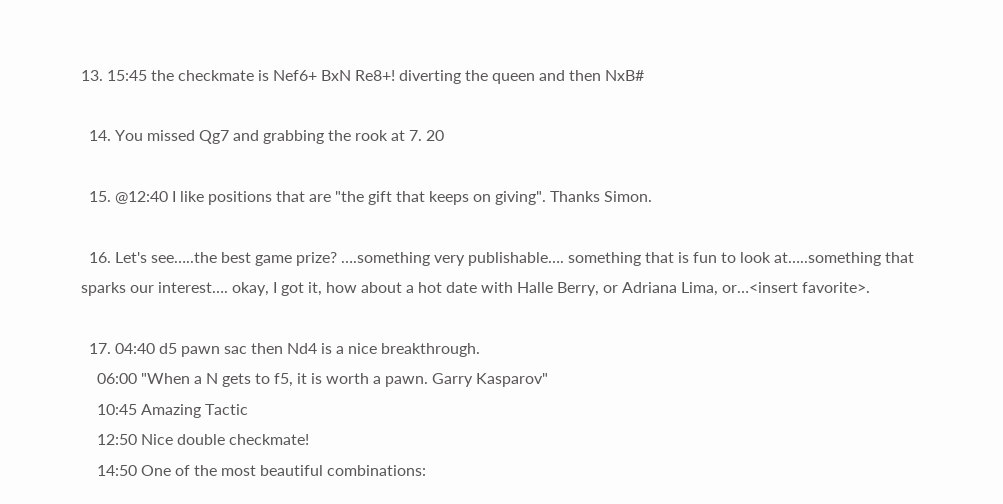13. 15:45 the checkmate is Nef6+ BxN Re8+! diverting the queen and then NxB#

  14. You missed Qg7 and grabbing the rook at 7. 20

  15. @12:40 I like positions that are "the gift that keeps on giving". Thanks Simon.

  16. Let's see…..the best game prize? ….something very publishable…. something that is fun to look at…..something that sparks our interest…. okay, I got it, how about a hot date with Halle Berry, or Adriana Lima, or…<insert favorite>.

  17. 04:40 d5 pawn sac then Nd4 is a nice breakthrough.
    06:00 "When a N gets to f5, it is worth a pawn. Garry Kasparov"
    10:45 Amazing Tactic
    12:50 Nice double checkmate!
    14:50 One of the most beautiful combinations: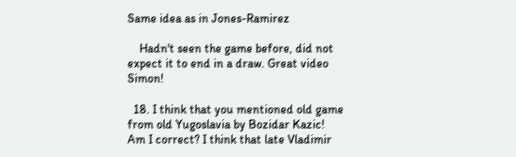Same idea as in Jones-Ramirez

    Hadn't seen the game before, did not expect it to end in a draw. Great video Simon!

  18. I think that you mentioned old game from old Yugoslavia by Bozidar Kazic! Am I correct? I think that late Vladimir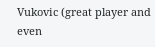Vukovic (great player and even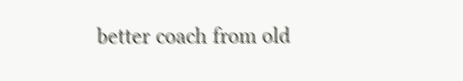better coach from old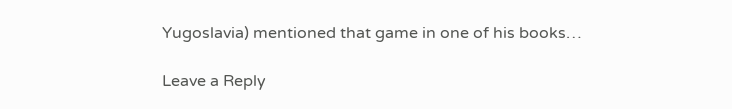Yugoslavia) mentioned that game in one of his books…

Leave a Reply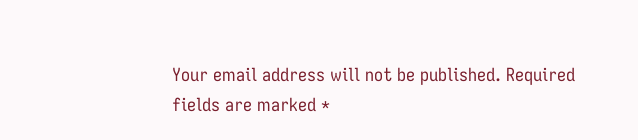Your email address will not be published. Required fields are marked *